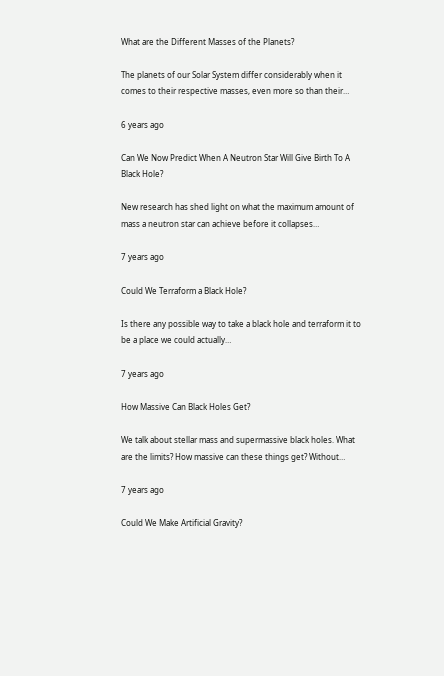What are the Different Masses of the Planets?

The planets of our Solar System differ considerably when it comes to their respective masses, even more so than their…

6 years ago

Can We Now Predict When A Neutron Star Will Give Birth To A Black Hole?

New research has shed light on what the maximum amount of mass a neutron star can achieve before it collapses…

7 years ago

Could We Terraform a Black Hole?

Is there any possible way to take a black hole and terraform it to be a place we could actually…

7 years ago

How Massive Can Black Holes Get?

We talk about stellar mass and supermassive black holes. What are the limits? How massive can these things get? Without…

7 years ago

Could We Make Artificial Gravity?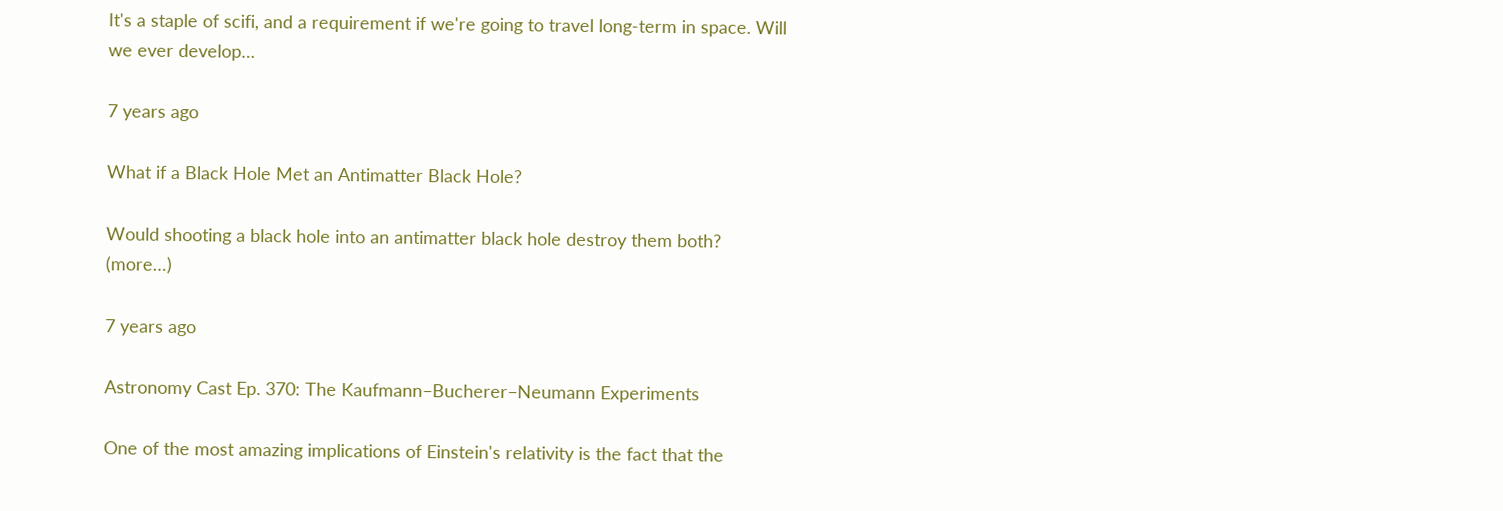It's a staple of scifi, and a requirement if we're going to travel long-term in space. Will we ever develop…

7 years ago

What if a Black Hole Met an Antimatter Black Hole?

Would shooting a black hole into an antimatter black hole destroy them both? (more…)

7 years ago

Astronomy Cast Ep. 370: The Kaufmann–Bucherer–Neumann Experiments

One of the most amazing implications of Einstein's relativity is the fact that the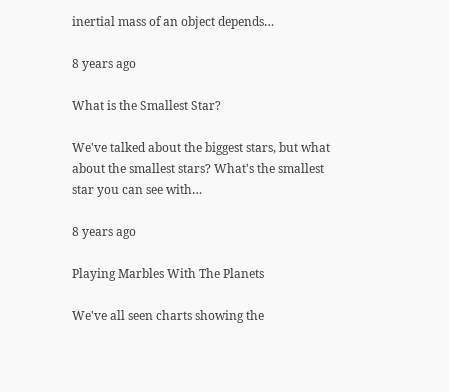inertial mass of an object depends…

8 years ago

What is the Smallest Star?

We've talked about the biggest stars, but what about the smallest stars? What's the smallest star you can see with…

8 years ago

Playing Marbles With The Planets

We've all seen charts showing the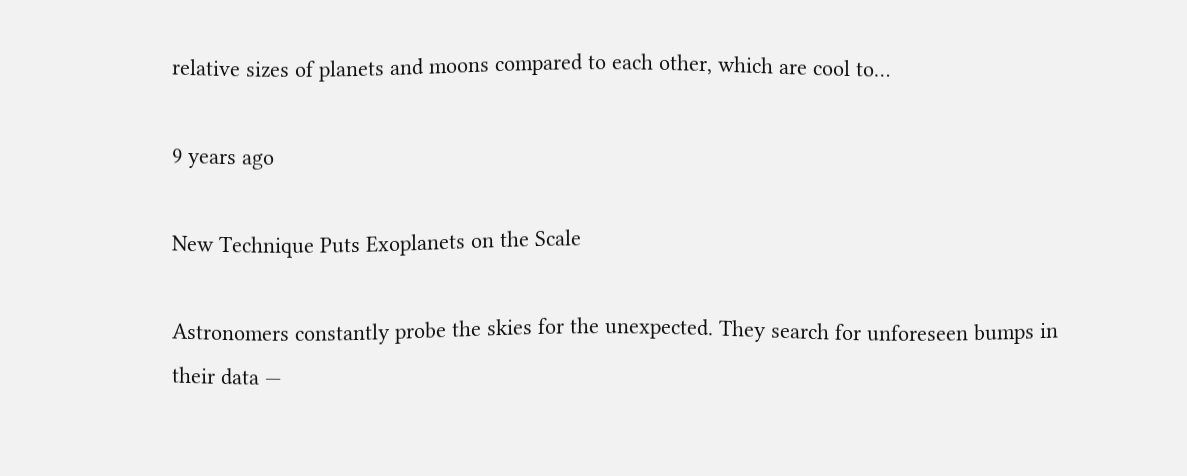relative sizes of planets and moons compared to each other, which are cool to…

9 years ago

New Technique Puts Exoplanets on the Scale

Astronomers constantly probe the skies for the unexpected. They search for unforeseen bumps in their data —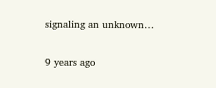signaling an unknown…

9 years ago